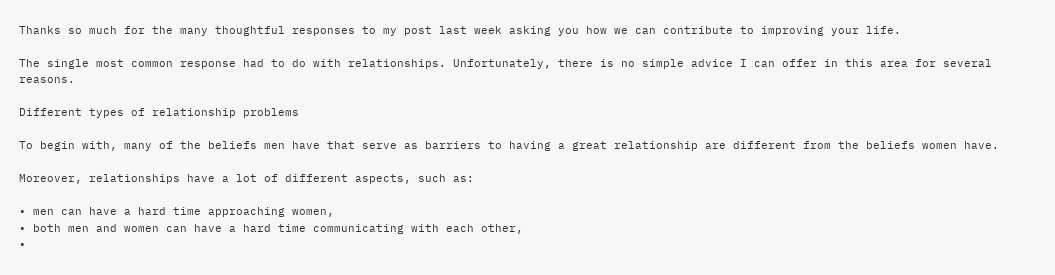Thanks so much for the many thoughtful responses to my post last week asking you how we can contribute to improving your life.

The single most common response had to do with relationships. Unfortunately, there is no simple advice I can offer in this area for several reasons.

Different types of relationship problems

To begin with, many of the beliefs men have that serve as barriers to having a great relationship are different from the beliefs women have.

Moreover, relationships have a lot of different aspects, such as:

• men can have a hard time approaching women,
• both men and women can have a hard time communicating with each other,
•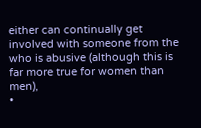either can continually get involved with someone from the who is abusive (although this is far more true for women than men),
•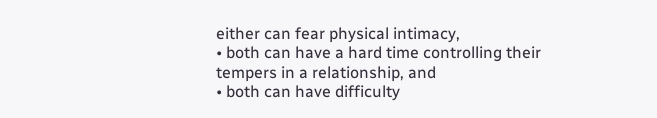either can fear physical intimacy,
• both can have a hard time controlling their tempers in a relationship, and
• both can have difficulty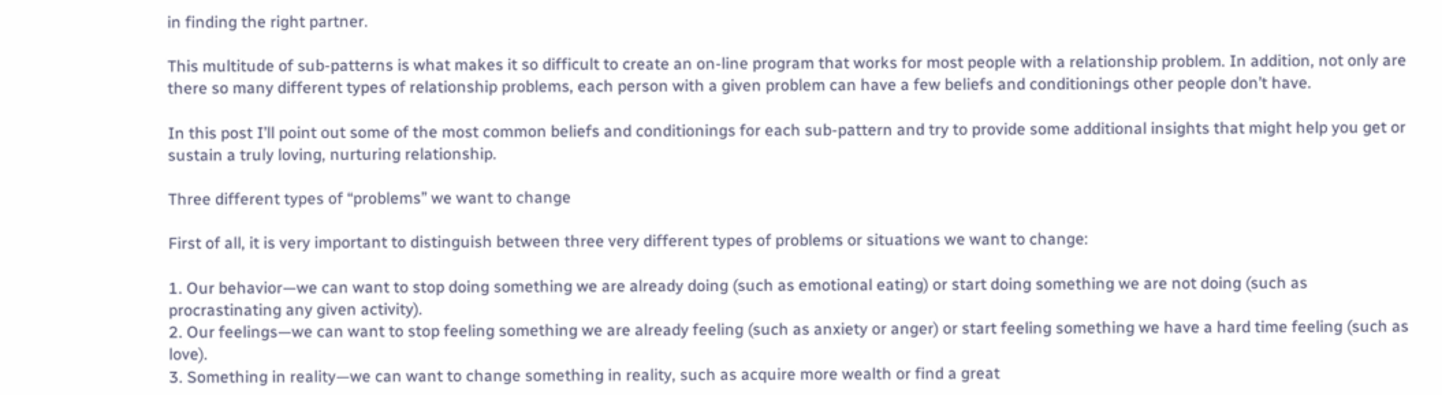in finding the right partner.

This multitude of sub-patterns is what makes it so difficult to create an on-line program that works for most people with a relationship problem. In addition, not only are there so many different types of relationship problems, each person with a given problem can have a few beliefs and conditionings other people don’t have.

In this post I’ll point out some of the most common beliefs and conditionings for each sub-pattern and try to provide some additional insights that might help you get or sustain a truly loving, nurturing relationship.

Three different types of “problems” we want to change

First of all, it is very important to distinguish between three very different types of problems or situations we want to change:

1. Our behavior—we can want to stop doing something we are already doing (such as emotional eating) or start doing something we are not doing (such as procrastinating any given activity).
2. Our feelings—we can want to stop feeling something we are already feeling (such as anxiety or anger) or start feeling something we have a hard time feeling (such as love).
3. Something in reality—we can want to change something in reality, such as acquire more wealth or find a great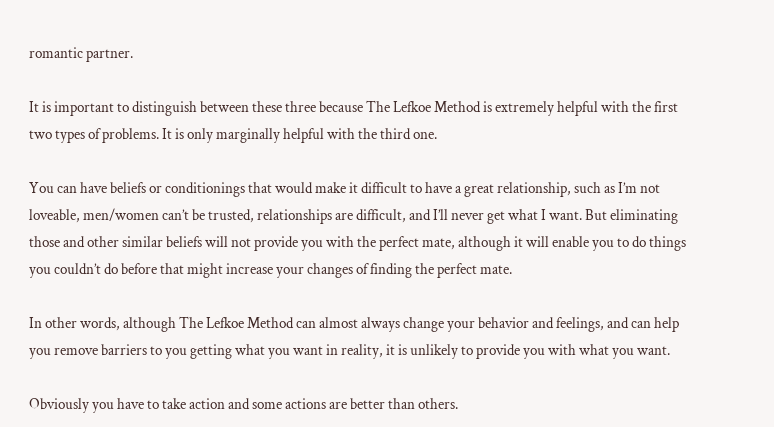romantic partner.

It is important to distinguish between these three because The Lefkoe Method is extremely helpful with the first two types of problems. It is only marginally helpful with the third one.

You can have beliefs or conditionings that would make it difficult to have a great relationship, such as I’m not loveable, men/women can’t be trusted, relationships are difficult, and I’ll never get what I want. But eliminating those and other similar beliefs will not provide you with the perfect mate, although it will enable you to do things you couldn’t do before that might increase your changes of finding the perfect mate.

In other words, although The Lefkoe Method can almost always change your behavior and feelings, and can help you remove barriers to you getting what you want in reality, it is unlikely to provide you with what you want.

Obviously you have to take action and some actions are better than others.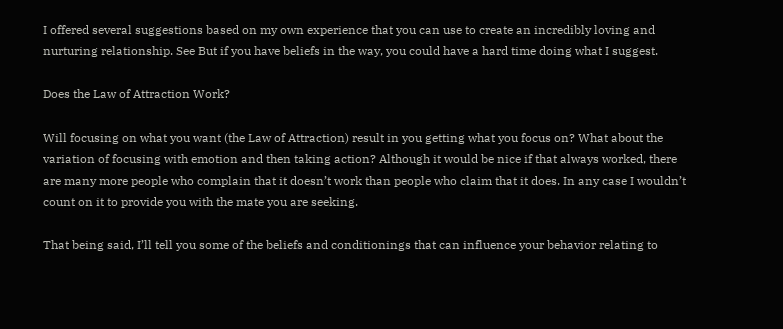I offered several suggestions based on my own experience that you can use to create an incredibly loving and nurturing relationship. See But if you have beliefs in the way, you could have a hard time doing what I suggest.

Does the Law of Attraction Work?

Will focusing on what you want (the Law of Attraction) result in you getting what you focus on? What about the variation of focusing with emotion and then taking action? Although it would be nice if that always worked, there are many more people who complain that it doesn’t work than people who claim that it does. In any case I wouldn’t count on it to provide you with the mate you are seeking.

That being said, I’ll tell you some of the beliefs and conditionings that can influence your behavior relating to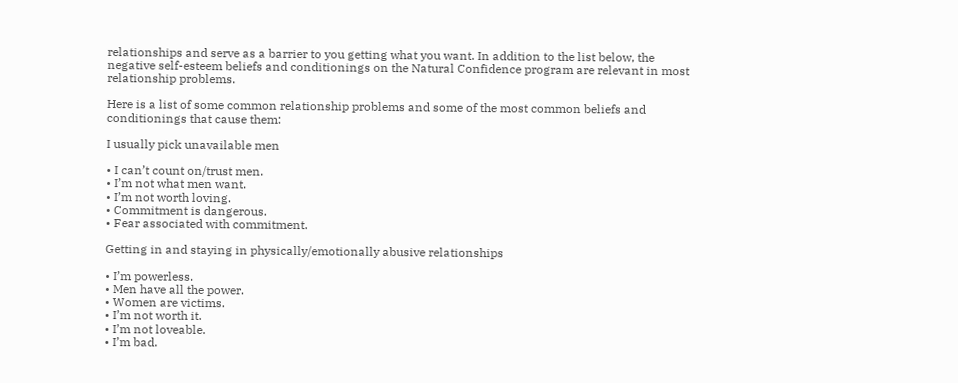relationships and serve as a barrier to you getting what you want. In addition to the list below, the negative self-esteem beliefs and conditionings on the Natural Confidence program are relevant in most relationship problems.

Here is a list of some common relationship problems and some of the most common beliefs and conditionings that cause them:

I usually pick unavailable men

• I can’t count on/trust men.
• I’m not what men want.
• I’m not worth loving.
• Commitment is dangerous.
• Fear associated with commitment.

Getting in and staying in physically/emotionally abusive relationships

• I’m powerless.
• Men have all the power.
• Women are victims.
• I’m not worth it.
• I’m not loveable.
• I’m bad.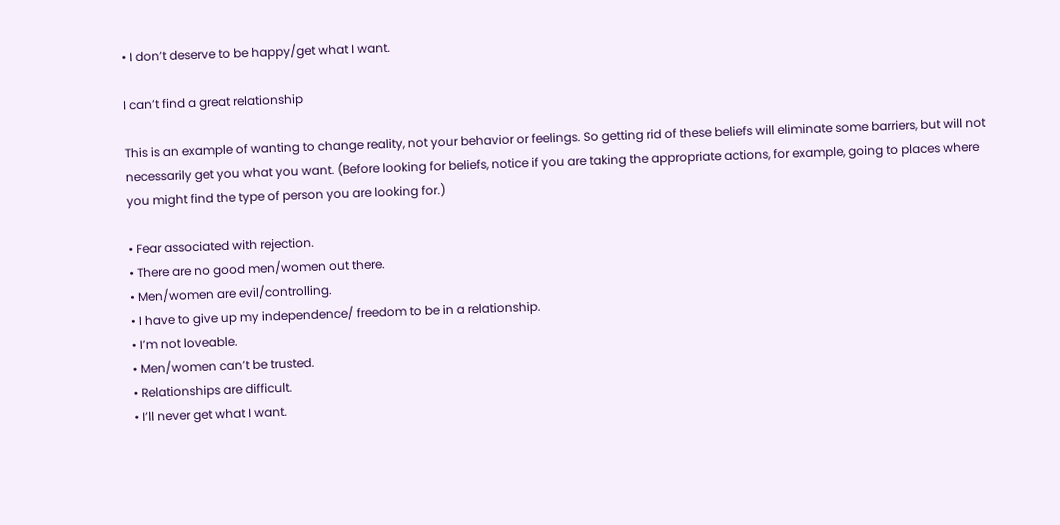• I don’t deserve to be happy/get what I want.

I can’t find a great relationship

This is an example of wanting to change reality, not your behavior or feelings. So getting rid of these beliefs will eliminate some barriers, but will not necessarily get you what you want. (Before looking for beliefs, notice if you are taking the appropriate actions, for example, going to places where you might find the type of person you are looking for.)

• Fear associated with rejection.
• There are no good men/women out there.
• Men/women are evil/controlling.
• I have to give up my independence/ freedom to be in a relationship.
• I’m not loveable.
• Men/women can’t be trusted.
• Relationships are difficult.
• I’ll never get what I want.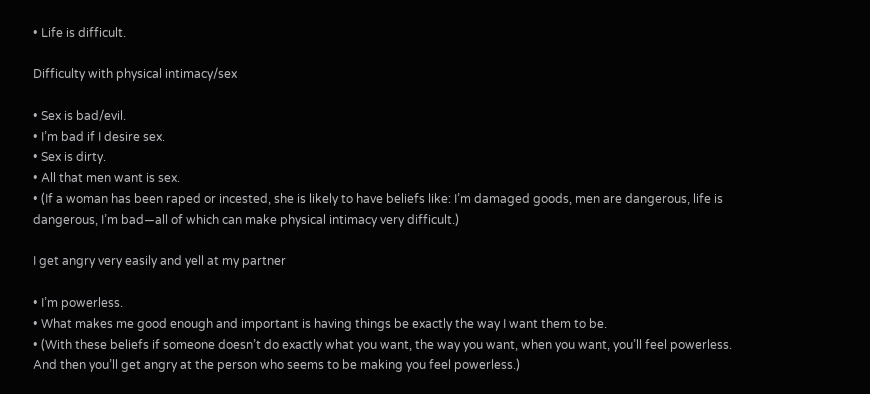• Life is difficult.

Difficulty with physical intimacy/sex

• Sex is bad/evil.
• I’m bad if I desire sex.
• Sex is dirty.
• All that men want is sex.
• (If a woman has been raped or incested, she is likely to have beliefs like: I’m damaged goods, men are dangerous, life is dangerous, I’m bad—all of which can make physical intimacy very difficult.)

I get angry very easily and yell at my partner

• I’m powerless.
• What makes me good enough and important is having things be exactly the way I want them to be.
• (With these beliefs if someone doesn’t do exactly what you want, the way you want, when you want, you’ll feel powerless. And then you’ll get angry at the person who seems to be making you feel powerless.)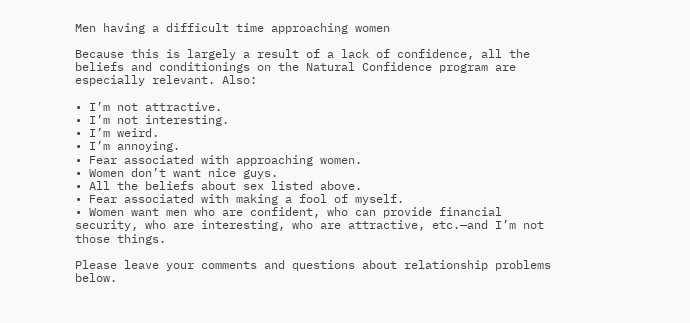Men having a difficult time approaching women

Because this is largely a result of a lack of confidence, all the beliefs and conditionings on the Natural Confidence program are especially relevant. Also:

• I’m not attractive.
• I’m not interesting.
• I’m weird.
• I’m annoying.
• Fear associated with approaching women.
• Women don’t want nice guys.
• All the beliefs about sex listed above.
• Fear associated with making a fool of myself.
• Women want men who are confident, who can provide financial security, who are interesting, who are attractive, etc.—and I’m not those things.

Please leave your comments and questions about relationship problems below.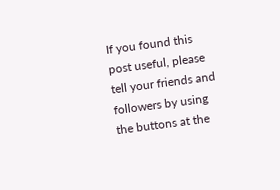If you found this post useful, please tell your friends and followers by using the buttons at the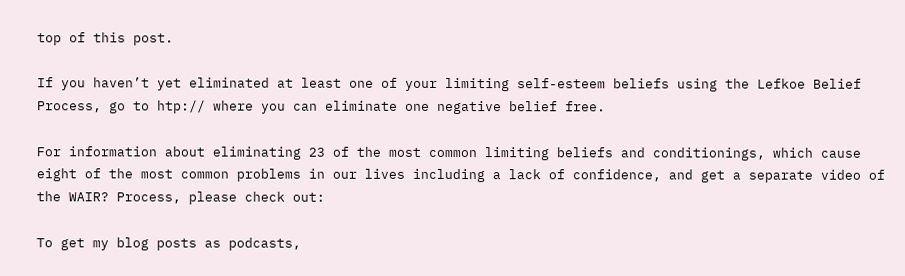top of this post.

If you haven’t yet eliminated at least one of your limiting self-esteem beliefs using the Lefkoe Belief Process, go to htp:// where you can eliminate one negative belief free.

For information about eliminating 23 of the most common limiting beliefs and conditionings, which cause eight of the most common problems in our lives including a lack of confidence, and get a separate video of the WAIR? Process, please check out:

To get my blog posts as podcasts,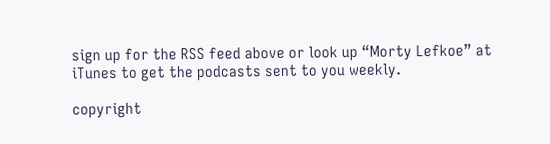sign up for the RSS feed above or look up “Morty Lefkoe” at iTunes to get the podcasts sent to you weekly.

copyright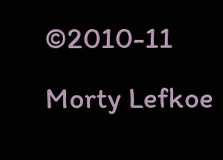©2010-11 Morty Lefkoe